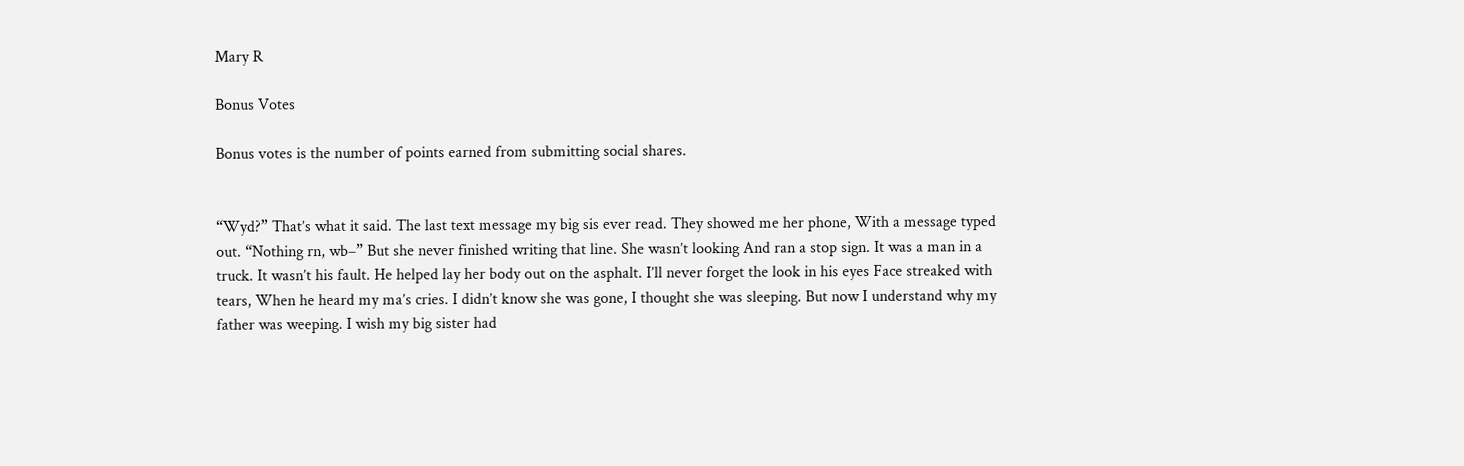Mary R

Bonus Votes

Bonus votes is the number of points earned from submitting social shares.


“Wyd?” That’s what it said. The last text message my big sis ever read. They showed me her phone, With a message typed out. “Nothing rn, wb–” But she never finished writing that line. She wasn’t looking And ran a stop sign. It was a man in a truck. It wasn’t his fault. He helped lay her body out on the asphalt. I’ll never forget the look in his eyes Face streaked with tears, When he heard my ma’s cries. I didn’t know she was gone, I thought she was sleeping. But now I understand why my father was weeping. I wish my big sister had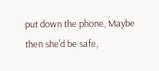put down the phone, Maybe then she’d be safe,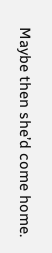Maybe then she’d come home.